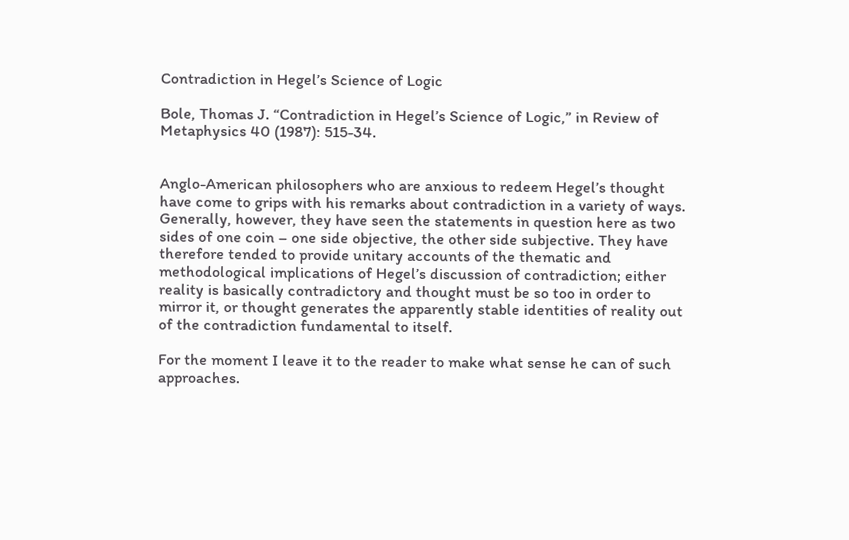Contradiction in Hegel’s Science of Logic

Bole, Thomas J. “Contradiction in Hegel’s Science of Logic,” in Review of Metaphysics 40 (1987): 515-34.


Anglo-American philosophers who are anxious to redeem Hegel’s thought have come to grips with his remarks about contradiction in a variety of ways. Generally, however, they have seen the statements in question here as two sides of one coin – one side objective, the other side subjective. They have therefore tended to provide unitary accounts of the thematic and methodological implications of Hegel’s discussion of contradiction; either reality is basically contradictory and thought must be so too in order to mirror it, or thought generates the apparently stable identities of reality out of the contradiction fundamental to itself.

For the moment I leave it to the reader to make what sense he can of such approaches.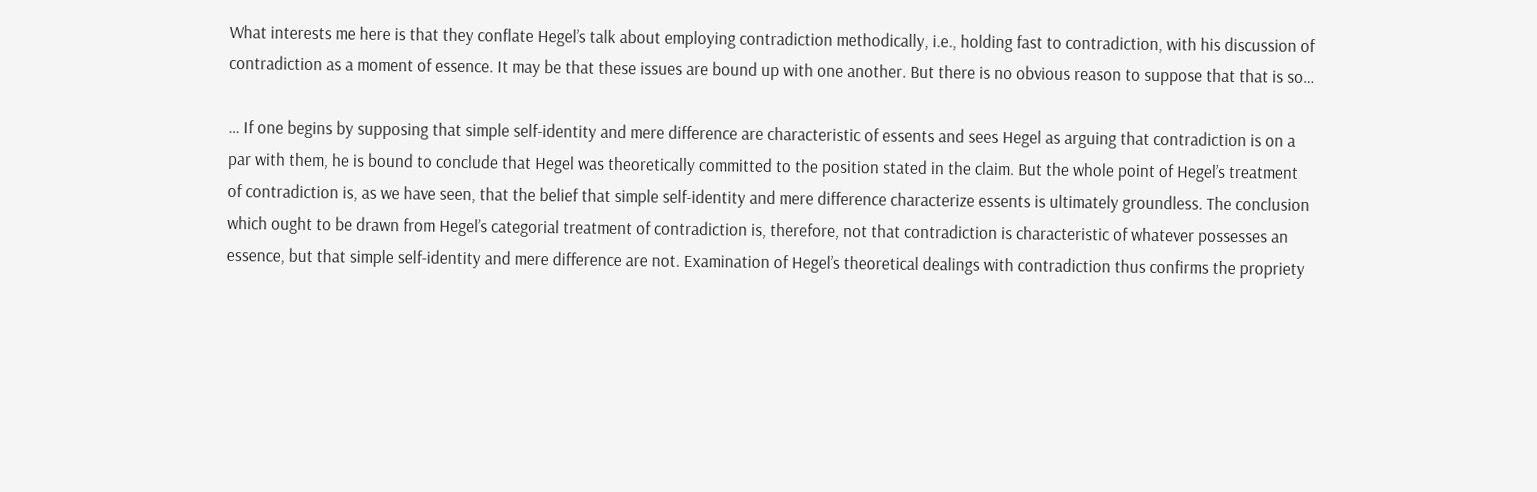What interests me here is that they conflate Hegel’s talk about employing contradiction methodically, i.e., holding fast to contradiction, with his discussion of contradiction as a moment of essence. It may be that these issues are bound up with one another. But there is no obvious reason to suppose that that is so…

… If one begins by supposing that simple self-identity and mere difference are characteristic of essents and sees Hegel as arguing that contradiction is on a par with them, he is bound to conclude that Hegel was theoretically committed to the position stated in the claim. But the whole point of Hegel’s treatment of contradiction is, as we have seen, that the belief that simple self-identity and mere difference characterize essents is ultimately groundless. The conclusion which ought to be drawn from Hegel’s categorial treatment of contradiction is, therefore, not that contradiction is characteristic of whatever possesses an essence, but that simple self-identity and mere difference are not. Examination of Hegel’s theoretical dealings with contradiction thus confirms the propriety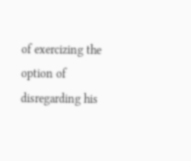of exercizing the option of disregarding his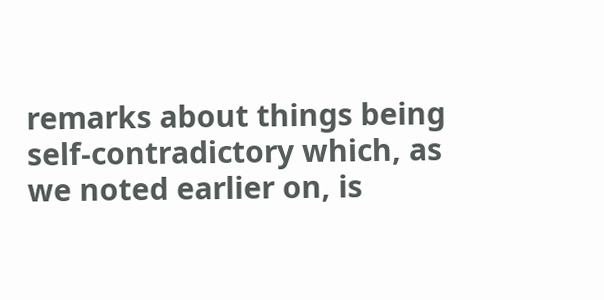remarks about things being self-contradictory which, as we noted earlier on, is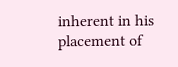inherent in his placement of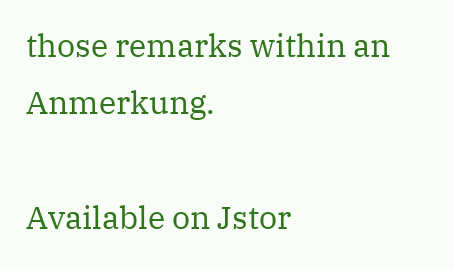those remarks within an Anmerkung.

Available on Jstor